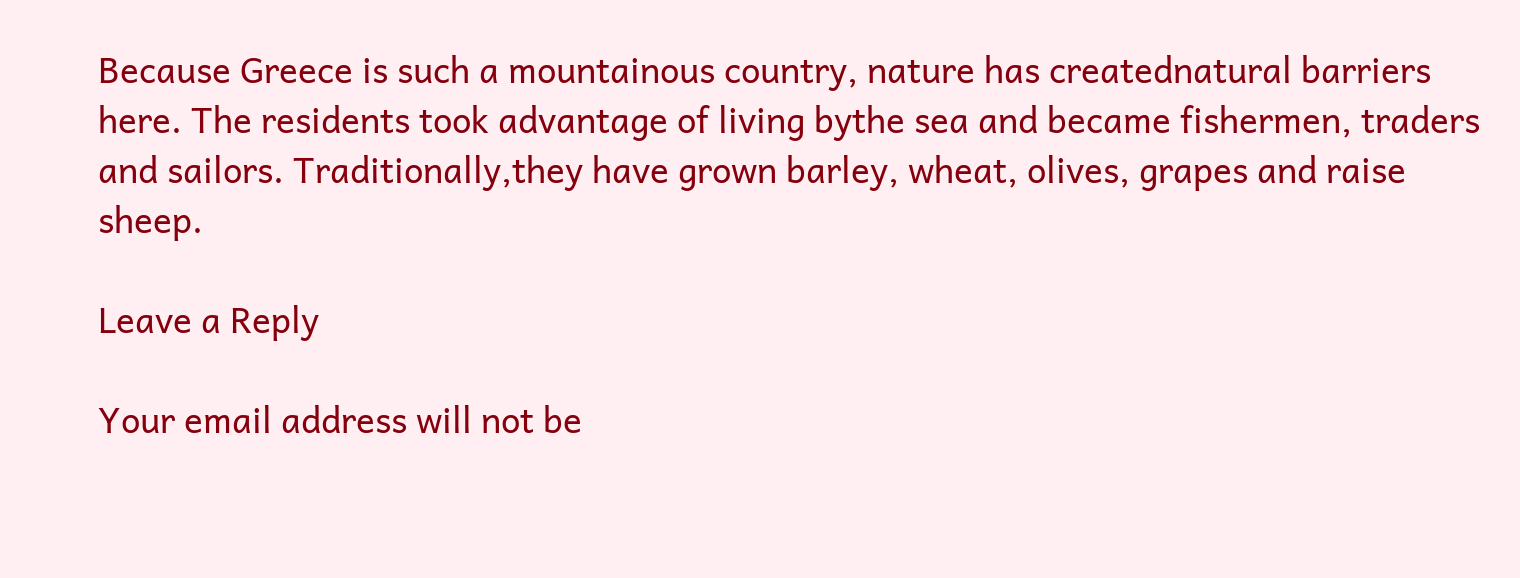Because Greece is such a mountainous country, nature has creatednatural barriers here. The residents took advantage of living bythe sea and became fishermen, traders and sailors. Traditionally,they have grown barley, wheat, olives, grapes and raise sheep.

Leave a Reply

Your email address will not be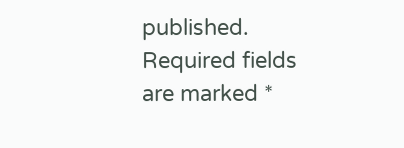published. Required fields are marked *